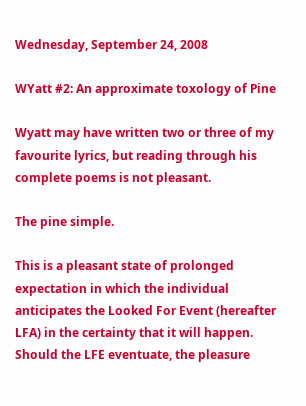Wednesday, September 24, 2008

WYatt #2: An approximate toxology of Pine

Wyatt may have written two or three of my favourite lyrics, but reading through his complete poems is not pleasant.

The pine simple.

This is a pleasant state of prolonged expectation in which the individual anticipates the Looked For Event (hereafter LFA) in the certainty that it will happen. Should the LFE eventuate, the pleasure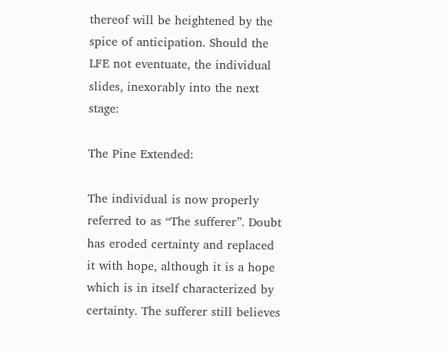thereof will be heightened by the spice of anticipation. Should the LFE not eventuate, the individual slides, inexorably into the next stage:

The Pine Extended:

The individual is now properly referred to as “The sufferer”. Doubt has eroded certainty and replaced it with hope, although it is a hope which is in itself characterized by certainty. The sufferer still believes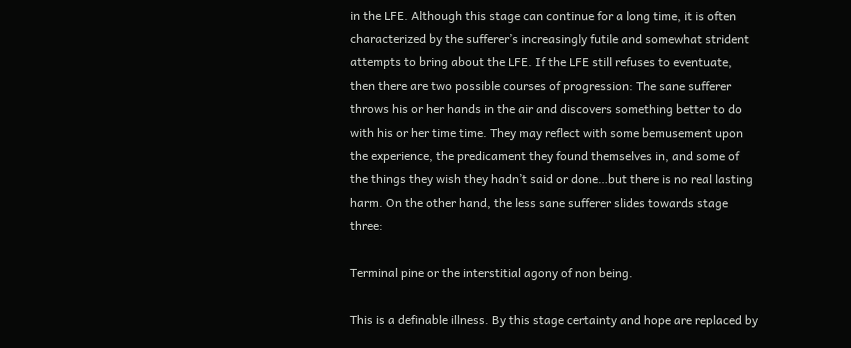in the LFE. Although this stage can continue for a long time, it is often characterized by the sufferer’s increasingly futile and somewhat strident attempts to bring about the LFE. If the LFE still refuses to eventuate, then there are two possible courses of progression: The sane sufferer throws his or her hands in the air and discovers something better to do with his or her time time. They may reflect with some bemusement upon the experience, the predicament they found themselves in, and some of the things they wish they hadn’t said or done…but there is no real lasting harm. On the other hand, the less sane sufferer slides towards stage three:

Terminal pine or the interstitial agony of non being.

This is a definable illness. By this stage certainty and hope are replaced by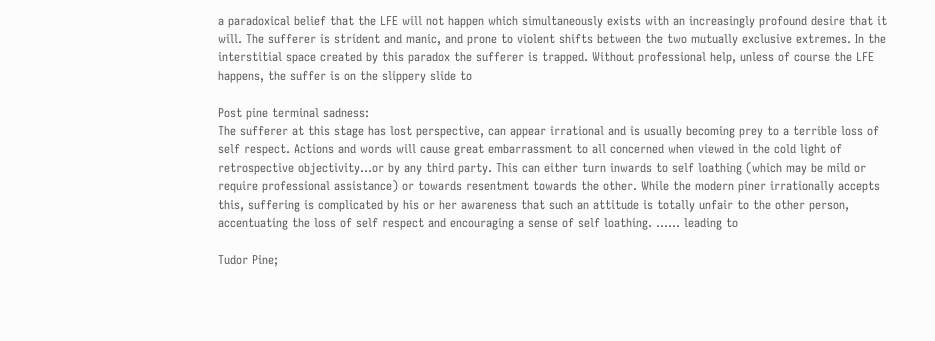a paradoxical belief that the LFE will not happen which simultaneously exists with an increasingly profound desire that it will. The sufferer is strident and manic, and prone to violent shifts between the two mutually exclusive extremes. In the interstitial space created by this paradox the sufferer is trapped. Without professional help, unless of course the LFE happens, the suffer is on the slippery slide to

Post pine terminal sadness:
The sufferer at this stage has lost perspective, can appear irrational and is usually becoming prey to a terrible loss of self respect. Actions and words will cause great embarrassment to all concerned when viewed in the cold light of retrospective objectivity…or by any third party. This can either turn inwards to self loathing (which may be mild or require professional assistance) or towards resentment towards the other. While the modern piner irrationally accepts this, suffering is complicated by his or her awareness that such an attitude is totally unfair to the other person, accentuating the loss of self respect and encouraging a sense of self loathing. …… leading to

Tudor Pine;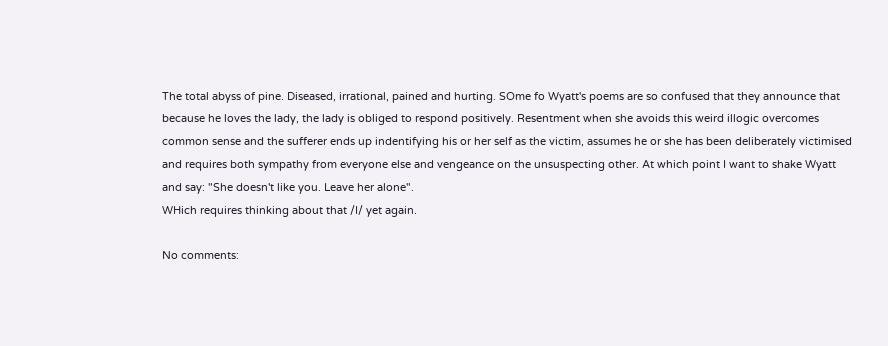The total abyss of pine. Diseased, irrational, pained and hurting. SOme fo Wyatt's poems are so confused that they announce that because he loves the lady, the lady is obliged to respond positively. Resentment when she avoids this weird illogic overcomes common sense and the sufferer ends up indentifying his or her self as the victim, assumes he or she has been deliberately victimised and requires both sympathy from everyone else and vengeance on the unsuspecting other. At which point I want to shake Wyatt and say: "She doesn't like you. Leave her alone".
WHich requires thinking about that /I/ yet again.

No comments: